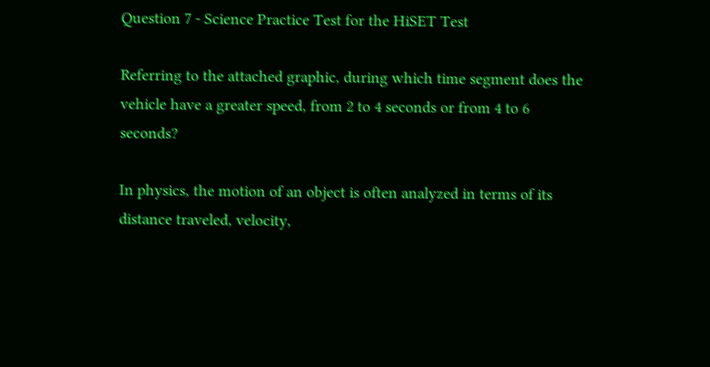Question 7 - Science Practice Test for the HiSET Test

Referring to the attached graphic, during which time segment does the vehicle have a greater speed, from 2 to 4 seconds or from 4 to 6 seconds?

In physics, the motion of an object is often analyzed in terms of its distance traveled, velocity,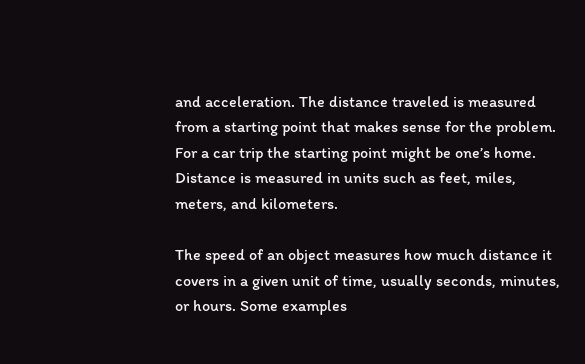and acceleration. The distance traveled is measured from a starting point that makes sense for the problem. For a car trip the starting point might be one’s home. Distance is measured in units such as feet, miles, meters, and kilometers.

The speed of an object measures how much distance it covers in a given unit of time, usually seconds, minutes, or hours. Some examples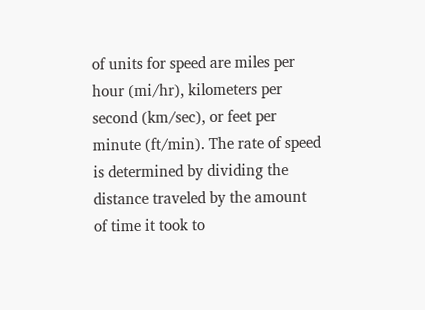of units for speed are miles per hour (mi/hr), kilometers per second (km/sec), or feet per minute (ft/min). The rate of speed is determined by dividing the distance traveled by the amount of time it took to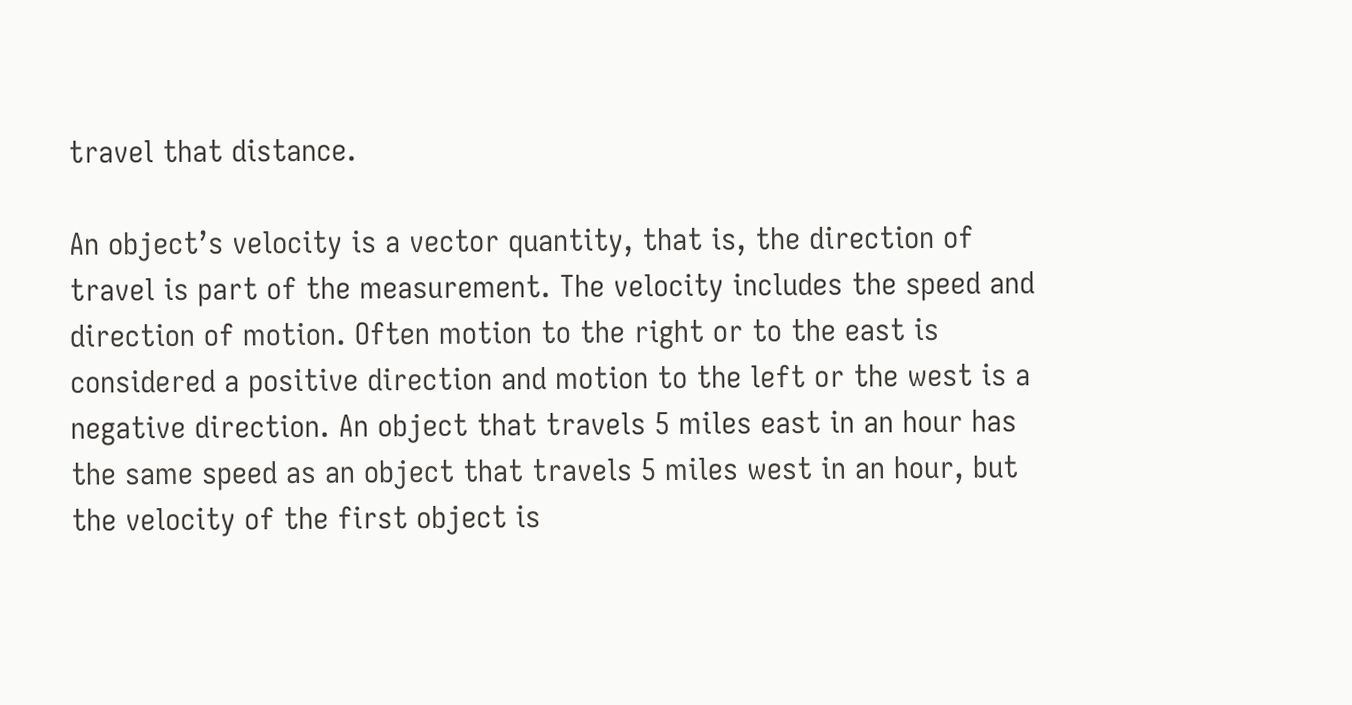travel that distance.

An object’s velocity is a vector quantity, that is, the direction of travel is part of the measurement. The velocity includes the speed and direction of motion. Often motion to the right or to the east is considered a positive direction and motion to the left or the west is a negative direction. An object that travels 5 miles east in an hour has the same speed as an object that travels 5 miles west in an hour, but the velocity of the first object is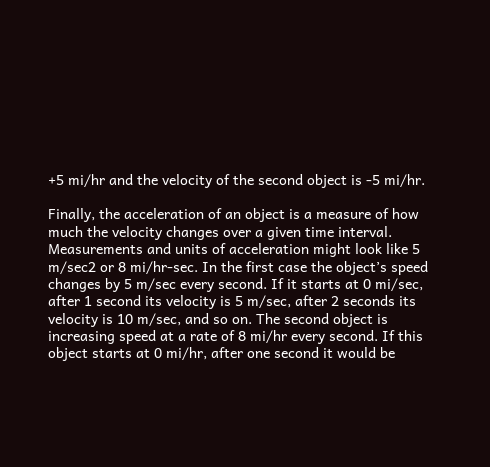+5 mi/hr and the velocity of the second object is -5 mi/hr.

Finally, the acceleration of an object is a measure of how much the velocity changes over a given time interval. Measurements and units of acceleration might look like 5 m/sec2 or 8 mi/hr-sec. In the first case the object’s speed changes by 5 m/sec every second. If it starts at 0 mi/sec, after 1 second its velocity is 5 m/sec, after 2 seconds its velocity is 10 m/sec, and so on. The second object is increasing speed at a rate of 8 mi/hr every second. If this object starts at 0 mi/hr, after one second it would be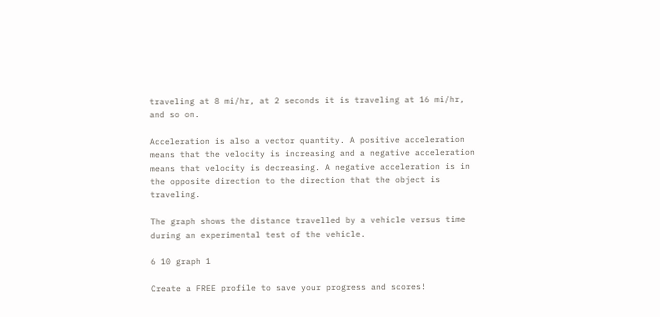traveling at 8 mi/hr, at 2 seconds it is traveling at 16 mi/hr, and so on.

Acceleration is also a vector quantity. A positive acceleration means that the velocity is increasing and a negative acceleration means that velocity is decreasing. A negative acceleration is in the opposite direction to the direction that the object is traveling.

The graph shows the distance travelled by a vehicle versus time during an experimental test of the vehicle.

6 10 graph 1

Create a FREE profile to save your progress and scores!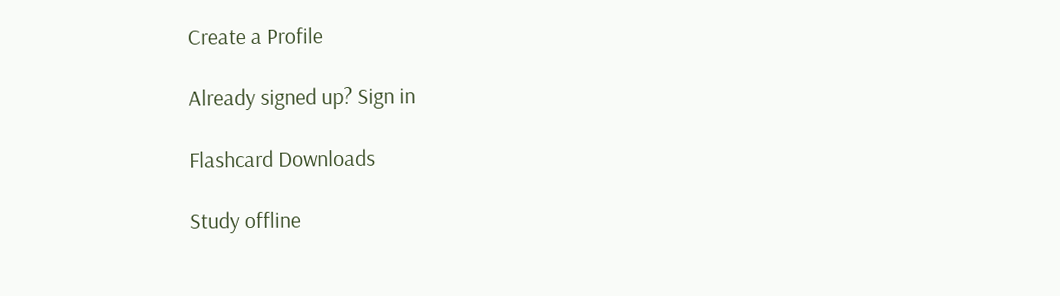Create a Profile

Already signed up? Sign in

Flashcard Downloads

Study offline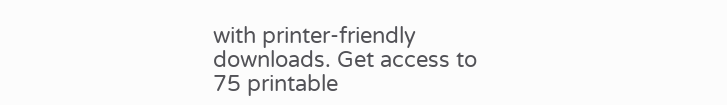with printer-friendly downloads. Get access to 75 printable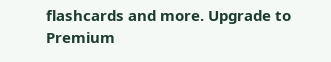flashcards and more. Upgrade to Premium